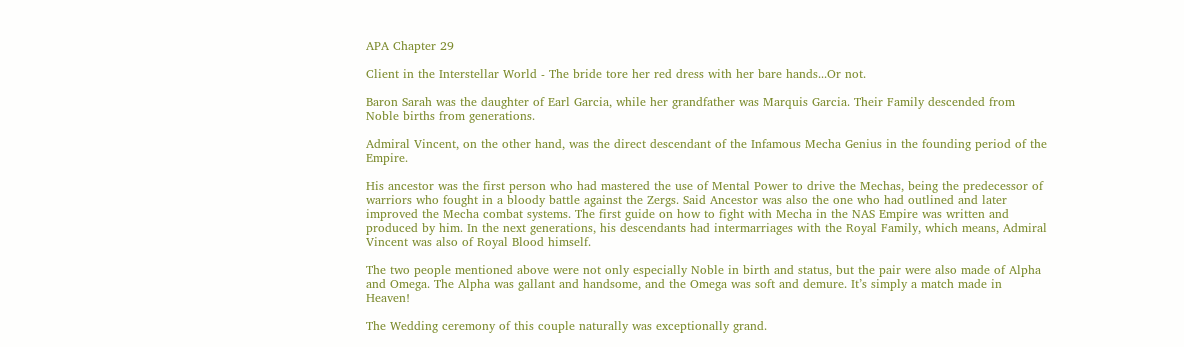APA Chapter 29

Client in the Interstellar World - The bride tore her red dress with her bare hands...Or not.

Baron Sarah was the daughter of Earl Garcia, while her grandfather was Marquis Garcia. Their Family descended from Noble births from generations.

Admiral Vincent, on the other hand, was the direct descendant of the Infamous Mecha Genius in the founding period of the Empire.

His ancestor was the first person who had mastered the use of Mental Power to drive the Mechas, being the predecessor of warriors who fought in a bloody battle against the Zergs. Said Ancestor was also the one who had outlined and later improved the Mecha combat systems. The first guide on how to fight with Mecha in the NAS Empire was written and produced by him. In the next generations, his descendants had intermarriages with the Royal Family, which means, Admiral Vincent was also of Royal Blood himself.

The two people mentioned above were not only especially Noble in birth and status, but the pair were also made of Alpha and Omega. The Alpha was gallant and handsome, and the Omega was soft and demure. It’s simply a match made in Heaven!

The Wedding ceremony of this couple naturally was exceptionally grand.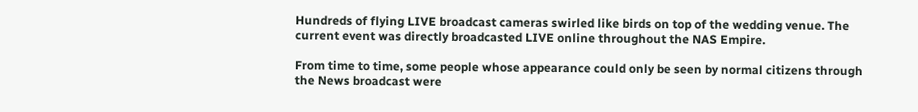Hundreds of flying LIVE broadcast cameras swirled like birds on top of the wedding venue. The current event was directly broadcasted LIVE online throughout the NAS Empire.

From time to time, some people whose appearance could only be seen by normal citizens through the News broadcast were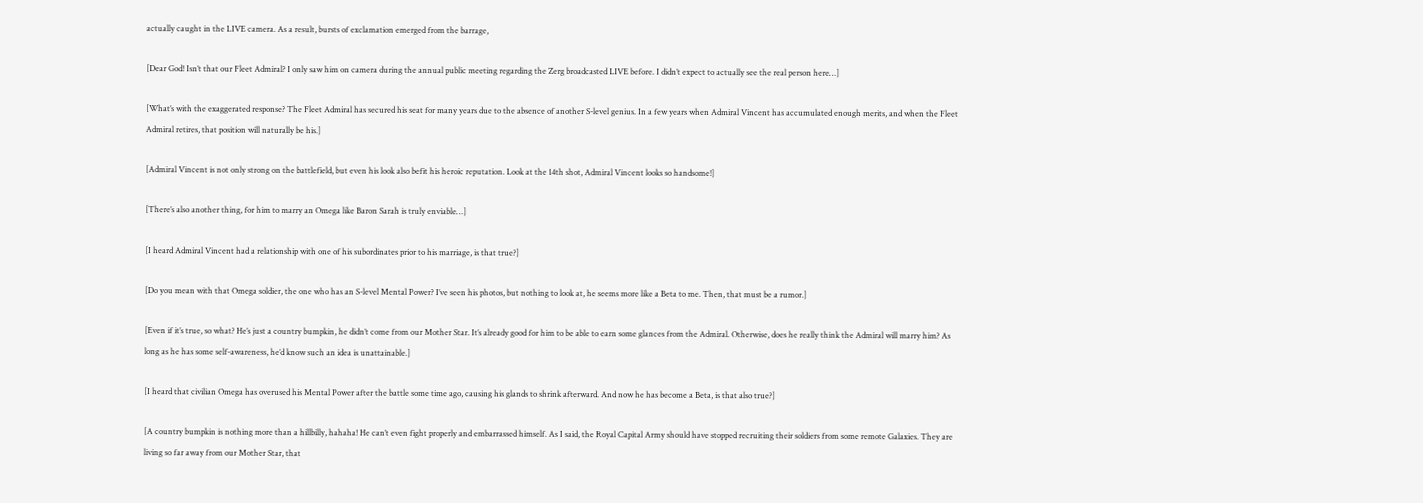actually caught in the LIVE camera. As a result, bursts of exclamation emerged from the barrage,

[Dear God! Isn’t that our Fleet Admiral? I only saw him on camera during the annual public meeting regarding the Zerg broadcasted LIVE before. I didn’t expect to actually see the real person here…]

[What’s with the exaggerated response? The Fleet Admiral has secured his seat for many years due to the absence of another S-level genius. In a few years when Admiral Vincent has accumulated enough merits, and when the Fleet Admiral retires, that position will naturally be his.]

[Admiral Vincent is not only strong on the battlefield, but even his look also befit his heroic reputation. Look at the 14th shot, Admiral Vincent looks so handsome!]

[There’s also another thing, for him to marry an Omega like Baron Sarah is truly enviable…]

[I heard Admiral Vincent had a relationship with one of his subordinates prior to his marriage, is that true?]

[Do you mean with that Omega soldier, the one who has an S-level Mental Power? I’ve seen his photos, but nothing to look at, he seems more like a Beta to me. Then, that must be a rumor.]

[Even if it’s true, so what? He’s just a country bumpkin, he didn’t come from our Mother Star. It’s already good for him to be able to earn some glances from the Admiral. Otherwise, does he really think the Admiral will marry him? As long as he has some self-awareness, he’d know such an idea is unattainable.]

[I heard that civilian Omega has overused his Mental Power after the battle some time ago, causing his glands to shrink afterward. And now he has become a Beta, is that also true?]

[A country bumpkin is nothing more than a hillbilly, hahaha! He can’t even fight properly and embarrassed himself. As I said, the Royal Capital Army should have stopped recruiting their soldiers from some remote Galaxies. They are living so far away from our Mother Star, that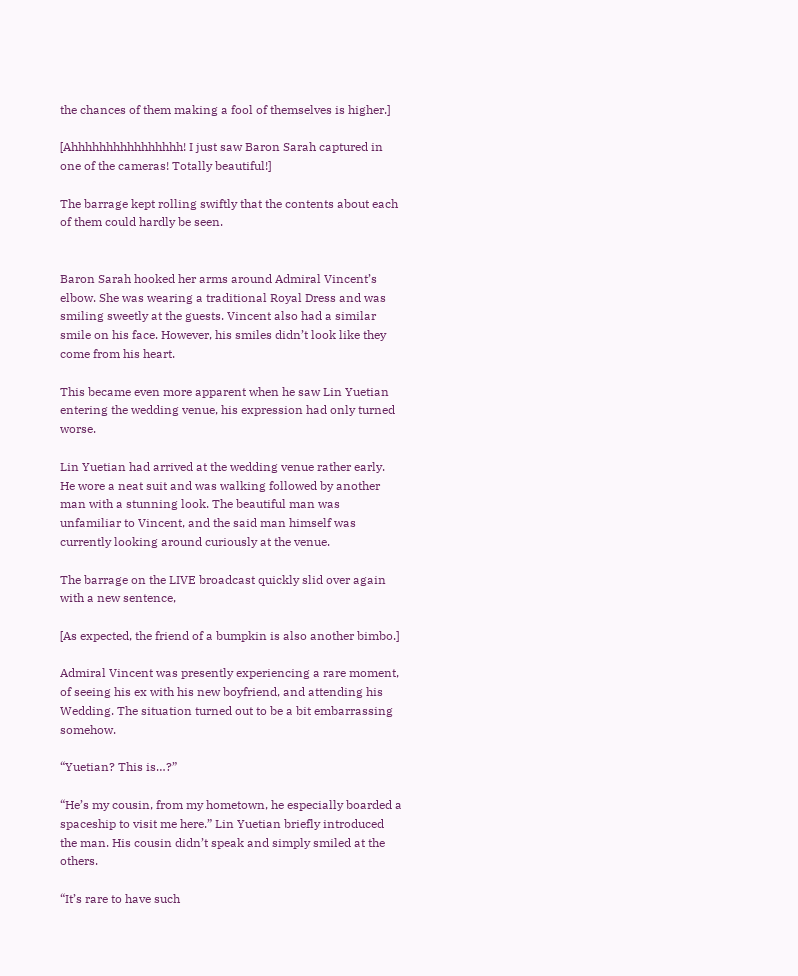the chances of them making a fool of themselves is higher.]

[Ahhhhhhhhhhhhhhhh! I just saw Baron Sarah captured in one of the cameras! Totally beautiful!]

The barrage kept rolling swiftly that the contents about each of them could hardly be seen.


Baron Sarah hooked her arms around Admiral Vincent’s elbow. She was wearing a traditional Royal Dress and was smiling sweetly at the guests. Vincent also had a similar smile on his face. However, his smiles didn’t look like they come from his heart.

This became even more apparent when he saw Lin Yuetian entering the wedding venue, his expression had only turned worse.

Lin Yuetian had arrived at the wedding venue rather early. He wore a neat suit and was walking followed by another man with a stunning look. The beautiful man was unfamiliar to Vincent, and the said man himself was currently looking around curiously at the venue.

The barrage on the LIVE broadcast quickly slid over again with a new sentence,

[As expected, the friend of a bumpkin is also another bimbo.]

Admiral Vincent was presently experiencing a rare moment, of seeing his ex with his new boyfriend, and attending his Wedding. The situation turned out to be a bit embarrassing somehow.

“Yuetian? This is…?”

“He’s my cousin, from my hometown, he especially boarded a spaceship to visit me here.” Lin Yuetian briefly introduced the man. His cousin didn’t speak and simply smiled at the others.

“It’s rare to have such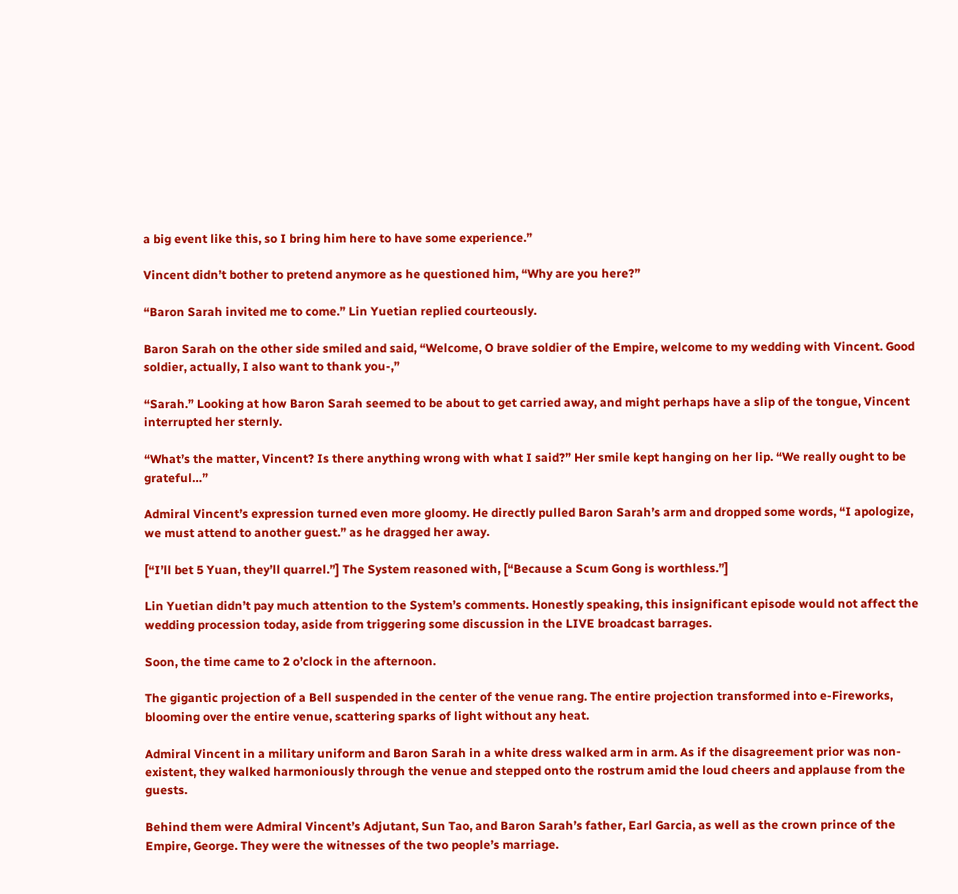a big event like this, so I bring him here to have some experience.”

Vincent didn’t bother to pretend anymore as he questioned him, “Why are you here?”

“Baron Sarah invited me to come.” Lin Yuetian replied courteously.

Baron Sarah on the other side smiled and said, “Welcome, O brave soldier of the Empire, welcome to my wedding with Vincent. Good soldier, actually, I also want to thank you-,”

“Sarah.” Looking at how Baron Sarah seemed to be about to get carried away, and might perhaps have a slip of the tongue, Vincent interrupted her sternly.

“What’s the matter, Vincent? Is there anything wrong with what I said?” Her smile kept hanging on her lip. “We really ought to be grateful…”

Admiral Vincent’s expression turned even more gloomy. He directly pulled Baron Sarah’s arm and dropped some words, “I apologize, we must attend to another guest.” as he dragged her away.

[“I’ll bet 5 Yuan, they’ll quarrel.”] The System reasoned with, [“Because a Scum Gong is worthless.”]

Lin Yuetian didn’t pay much attention to the System’s comments. Honestly speaking, this insignificant episode would not affect the wedding procession today, aside from triggering some discussion in the LIVE broadcast barrages.

Soon, the time came to 2 o’clock in the afternoon.

The gigantic projection of a Bell suspended in the center of the venue rang. The entire projection transformed into e-Fireworks, blooming over the entire venue, scattering sparks of light without any heat.

Admiral Vincent in a military uniform and Baron Sarah in a white dress walked arm in arm. As if the disagreement prior was non-existent, they walked harmoniously through the venue and stepped onto the rostrum amid the loud cheers and applause from the guests.

Behind them were Admiral Vincent’s Adjutant, Sun Tao, and Baron Sarah’s father, Earl Garcia, as well as the crown prince of the Empire, George. They were the witnesses of the two people’s marriage.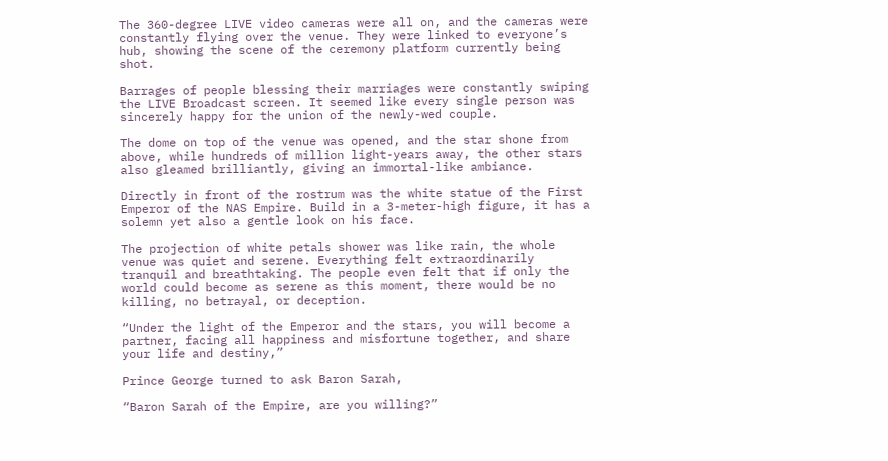The 360-degree LIVE video cameras were all on, and the cameras were constantly flying over the venue. They were linked to everyone’s hub, showing the scene of the ceremony platform currently being shot.

Barrages of people blessing their marriages were constantly swiping the LIVE Broadcast screen. It seemed like every single person was sincerely happy for the union of the newly-wed couple.

The dome on top of the venue was opened, and the star shone from above, while hundreds of million light-years away, the other stars also gleamed brilliantly, giving an immortal-like ambiance.

Directly in front of the rostrum was the white statue of the First Emperor of the NAS Empire. Build in a 3-meter-high figure, it has a solemn yet also a gentle look on his face.

The projection of white petals shower was like rain, the whole venue was quiet and serene. Everything felt extraordinarily tranquil and breathtaking. The people even felt that if only the world could become as serene as this moment, there would be no killing, no betrayal, or deception.

“Under the light of the Emperor and the stars, you will become a partner, facing all happiness and misfortune together, and share your life and destiny,”

Prince George turned to ask Baron Sarah,

“Baron Sarah of the Empire, are you willing?”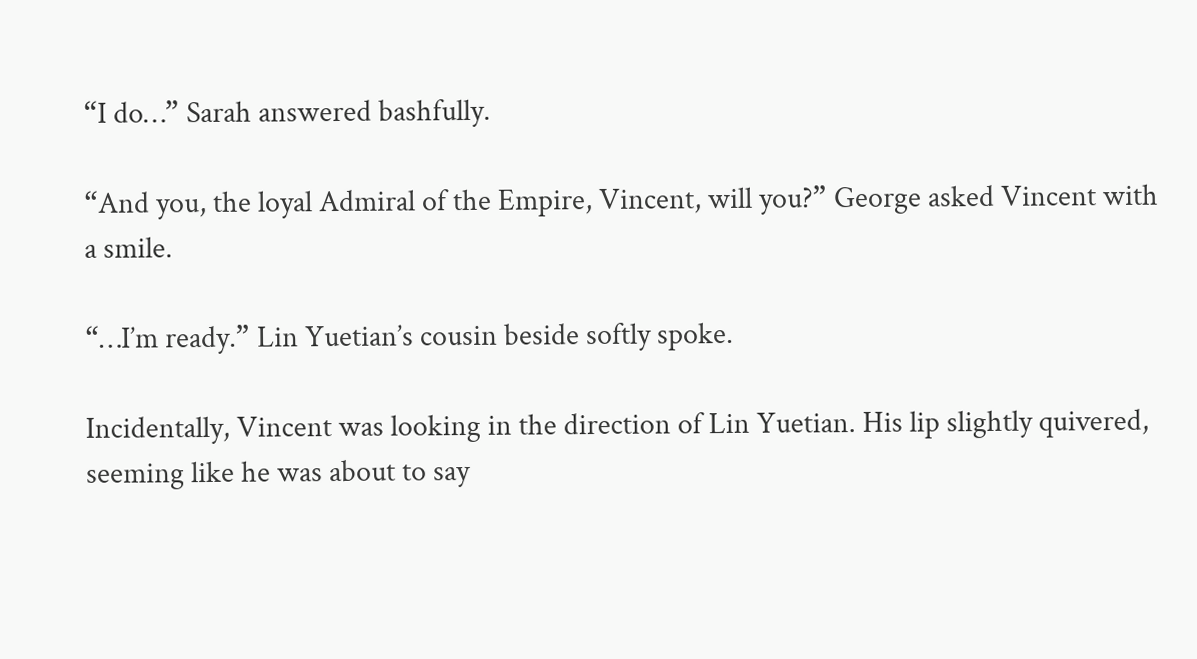“I do…” Sarah answered bashfully.

“And you, the loyal Admiral of the Empire, Vincent, will you?” George asked Vincent with a smile.

“…I’m ready.” Lin Yuetian’s cousin beside softly spoke.

Incidentally, Vincent was looking in the direction of Lin Yuetian. His lip slightly quivered, seeming like he was about to say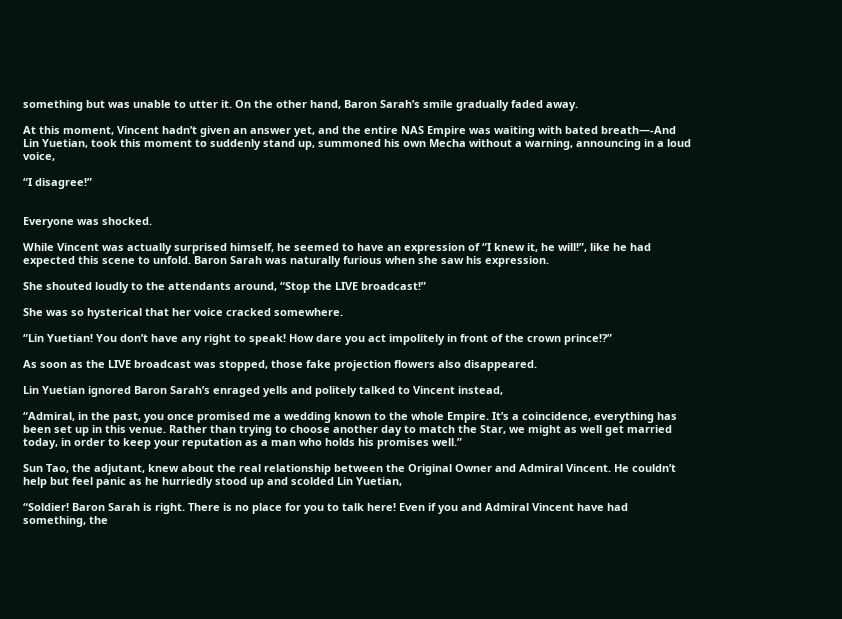something but was unable to utter it. On the other hand, Baron Sarah’s smile gradually faded away.

At this moment, Vincent hadn’t given an answer yet, and the entire NAS Empire was waiting with bated breath—-And Lin Yuetian, took this moment to suddenly stand up, summoned his own Mecha without a warning, announcing in a loud voice,

“I disagree!”


Everyone was shocked.

While Vincent was actually surprised himself, he seemed to have an expression of “I knew it, he will!”, like he had expected this scene to unfold. Baron Sarah was naturally furious when she saw his expression.

She shouted loudly to the attendants around, “Stop the LIVE broadcast!”

She was so hysterical that her voice cracked somewhere.

“Lin Yuetian! You don’t have any right to speak! How dare you act impolitely in front of the crown prince!?”

As soon as the LIVE broadcast was stopped, those fake projection flowers also disappeared.

Lin Yuetian ignored Baron Sarah’s enraged yells and politely talked to Vincent instead,

“Admiral, in the past, you once promised me a wedding known to the whole Empire. It’s a coincidence, everything has been set up in this venue. Rather than trying to choose another day to match the Star, we might as well get married today, in order to keep your reputation as a man who holds his promises well.”

Sun Tao, the adjutant, knew about the real relationship between the Original Owner and Admiral Vincent. He couldn’t help but feel panic as he hurriedly stood up and scolded Lin Yuetian,

“Soldier! Baron Sarah is right. There is no place for you to talk here! Even if you and Admiral Vincent have had something, the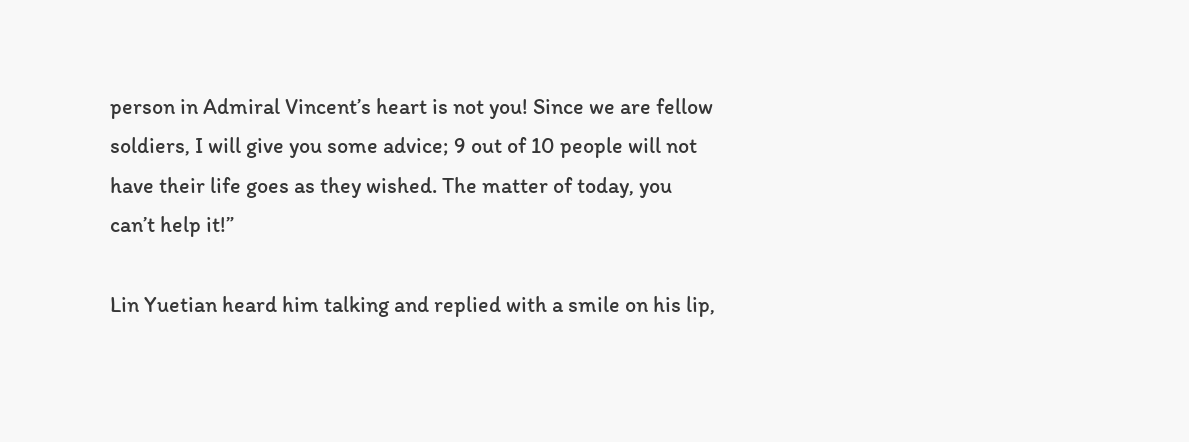person in Admiral Vincent’s heart is not you! Since we are fellow soldiers, I will give you some advice; 9 out of 10 people will not have their life goes as they wished. The matter of today, you can’t help it!”

Lin Yuetian heard him talking and replied with a smile on his lip,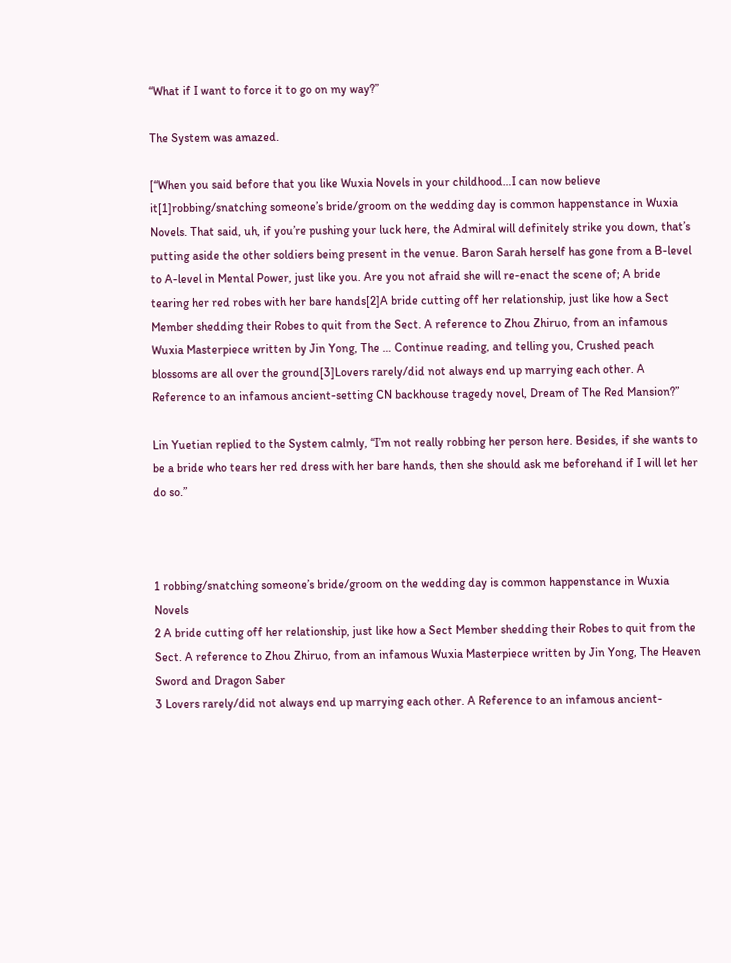“What if I want to force it to go on my way?”

The System was amazed.

[“When you said before that you like Wuxia Novels in your childhood…I can now believe it[1]robbing/snatching someone’s bride/groom on the wedding day is common happenstance in Wuxia Novels. That said, uh, if you’re pushing your luck here, the Admiral will definitely strike you down, that’s putting aside the other soldiers being present in the venue. Baron Sarah herself has gone from a B-level to A-level in Mental Power, just like you. Are you not afraid she will re-enact the scene of; A bride tearing her red robes with her bare hands[2]A bride cutting off her relationship, just like how a Sect Member shedding their Robes to quit from the Sect. A reference to Zhou Zhiruo, from an infamous Wuxia Masterpiece written by Jin Yong, The … Continue reading, and telling you, Crushed peach blossoms are all over the ground[3]Lovers rarely/did not always end up marrying each other. A Reference to an infamous ancient-setting CN backhouse tragedy novel, Dream of The Red Mansion?”

Lin Yuetian replied to the System calmly, “I’m not really robbing her person here. Besides, if she wants to be a bride who tears her red dress with her bare hands, then she should ask me beforehand if I will let her do so.”



1 robbing/snatching someone’s bride/groom on the wedding day is common happenstance in Wuxia Novels
2 A bride cutting off her relationship, just like how a Sect Member shedding their Robes to quit from the Sect. A reference to Zhou Zhiruo, from an infamous Wuxia Masterpiece written by Jin Yong, The Heaven Sword and Dragon Saber
3 Lovers rarely/did not always end up marrying each other. A Reference to an infamous ancient-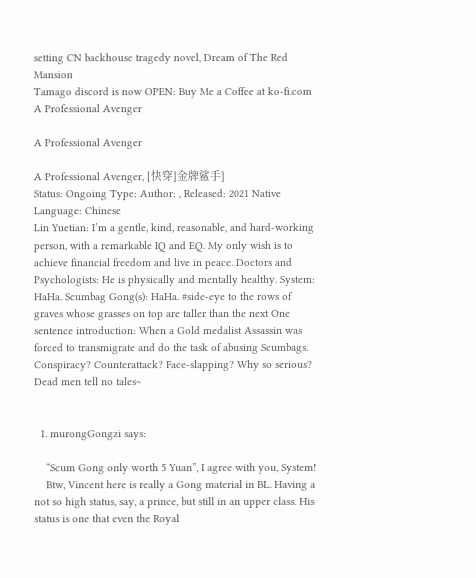setting CN backhouse tragedy novel, Dream of The Red Mansion
Tamago discord is now OPEN: Buy Me a Coffee at ko-fi.com
A Professional Avenger

A Professional Avenger

A Professional Avenger, [快穿]金牌鲨手]
Status: Ongoing Type: Author: , Released: 2021 Native Language: Chinese
Lin Yuetian: I’m a gentle, kind, reasonable, and hard-working person, with a remarkable IQ and EQ. My only wish is to achieve financial freedom and live in peace. Doctors and Psychologists: He is physically and mentally healthy. System: HaHa. Scumbag Gong(s): HaHa. #side-eye to the rows of graves whose grasses on top are taller than the next One sentence introduction: When a Gold medalist Assassin was forced to transmigrate and do the task of abusing Scumbags. Conspiracy? Counterattack? Face-slapping? Why so serious? Dead men tell no tales~


  1. murongGongzi says:

    “Scum Gong only worth 5 Yuan”, I agree with you, System!
    Btw, Vincent here is really a Gong material in BL. Having a not so high status, say, a prince, but still in an upper class. His status is one that even the Royal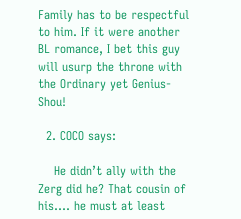Family has to be respectful to him. If it were another BL romance, I bet this guy will usurp the throne with the Ordinary yet Genius-Shou!

  2. COCO says:

    He didn’t ally with the Zerg did he? That cousin of his…. he must at least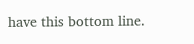have this bottom line.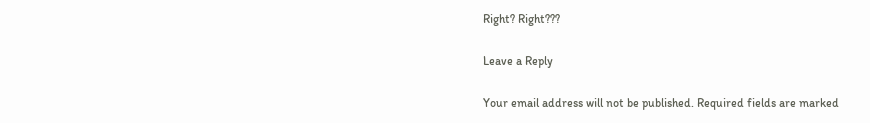Right? Right???

Leave a Reply

Your email address will not be published. Required fields are marked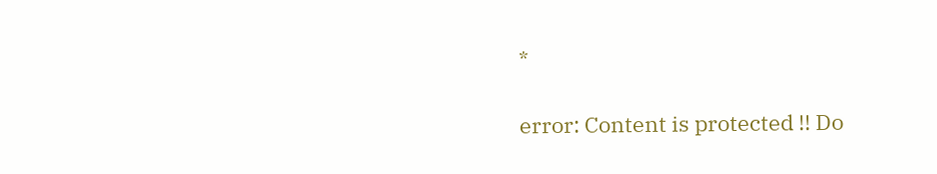*

error: Content is protected !! Do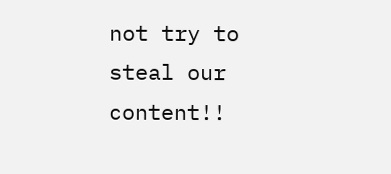not try to steal our content!!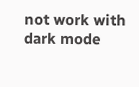not work with dark mode